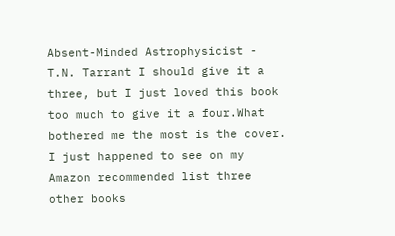Absent-Minded Astrophysicist - T.N. Tarrant I should give it a three, but I just loved this book too much to give it a four.What bothered me the most is the cover. I just happened to see on my Amazon recommended list three other books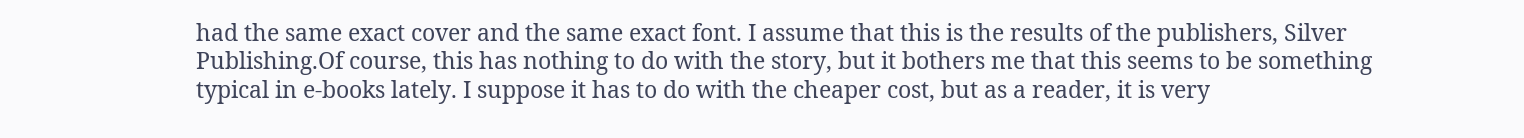had the same exact cover and the same exact font. I assume that this is the results of the publishers, Silver Publishing.Of course, this has nothing to do with the story, but it bothers me that this seems to be something typical in e-books lately. I suppose it has to do with the cheaper cost, but as a reader, it is very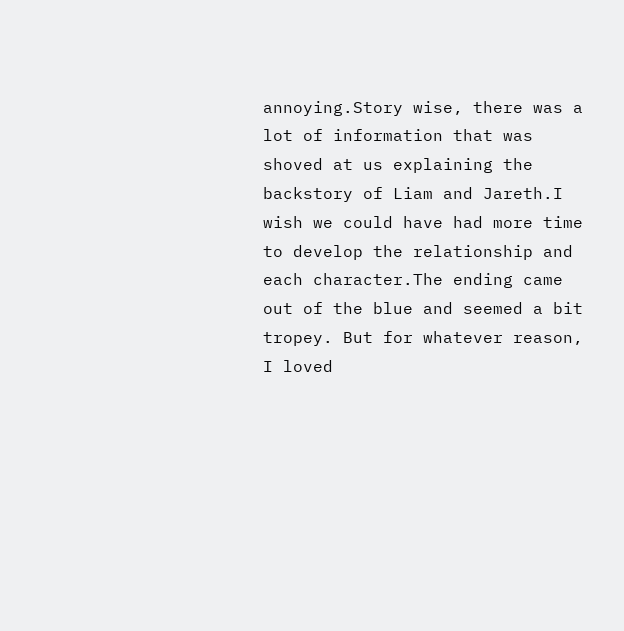annoying.Story wise, there was a lot of information that was shoved at us explaining the backstory of Liam and Jareth.I wish we could have had more time to develop the relationship and each character.The ending came out of the blue and seemed a bit tropey. But for whatever reason, I loved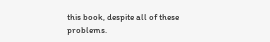this book, despite all of these problems.